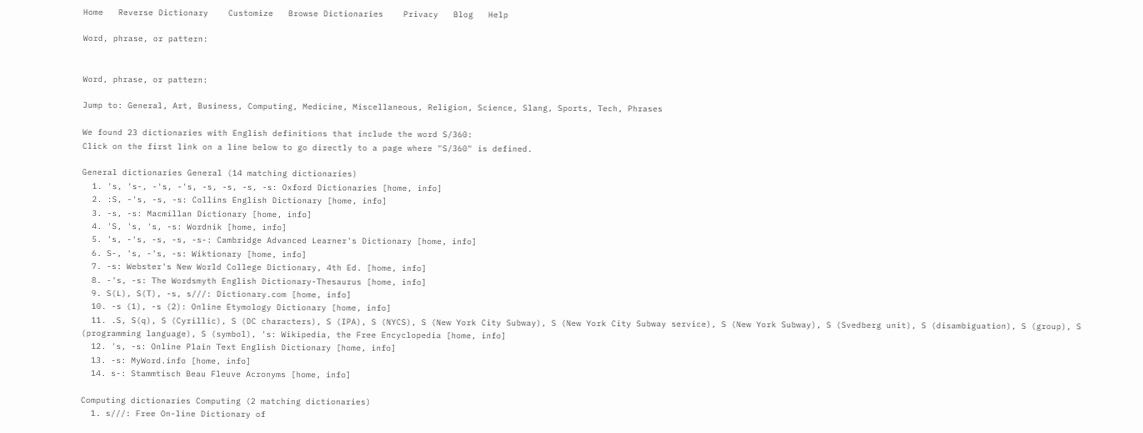Home   Reverse Dictionary    Customize   Browse Dictionaries    Privacy   Blog   Help

Word, phrase, or pattern:


Word, phrase, or pattern:

Jump to: General, Art, Business, Computing, Medicine, Miscellaneous, Religion, Science, Slang, Sports, Tech, Phrases

We found 23 dictionaries with English definitions that include the word S/360:
Click on the first link on a line below to go directly to a page where "S/360" is defined.

General dictionaries General (14 matching dictionaries)
  1. 's, 's-, -'s, -'s, -s, -s, -s, -s: Oxford Dictionaries [home, info]
  2. :S, -'s, -s, -s: Collins English Dictionary [home, info]
  3. -s, -s: Macmillan Dictionary [home, info]
  4. 'S, 's, 's, -s: Wordnik [home, info]
  5. 's, -'s, -s, -s, -s-: Cambridge Advanced Learner's Dictionary [home, info]
  6. S-, 's, -'s, -s: Wiktionary [home, info]
  7. -s: Webster's New World College Dictionary, 4th Ed. [home, info]
  8. -'s, -s: The Wordsmyth English Dictionary-Thesaurus [home, info]
  9. S(L), S(T), -s, s///: Dictionary.com [home, info]
  10. -s (1), -s (2): Online Etymology Dictionary [home, info]
  11. .S, S(q), S (Cyrillic), S (DC characters), S (IPA), S (NYCS), S (New York City Subway), S (New York City Subway service), S (New York Subway), S (Svedberg unit), S (disambiguation), S (group), S (programming language), S (symbol), 's: Wikipedia, the Free Encyclopedia [home, info]
  12. 's, -s: Online Plain Text English Dictionary [home, info]
  13. -s: MyWord.info [home, info]
  14. s-: Stammtisch Beau Fleuve Acronyms [home, info]

Computing dictionaries Computing (2 matching dictionaries)
  1. s///: Free On-line Dictionary of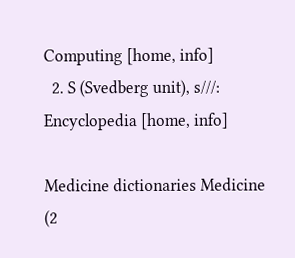Computing [home, info]
  2. S (Svedberg unit), s///: Encyclopedia [home, info]

Medicine dictionaries Medicine (2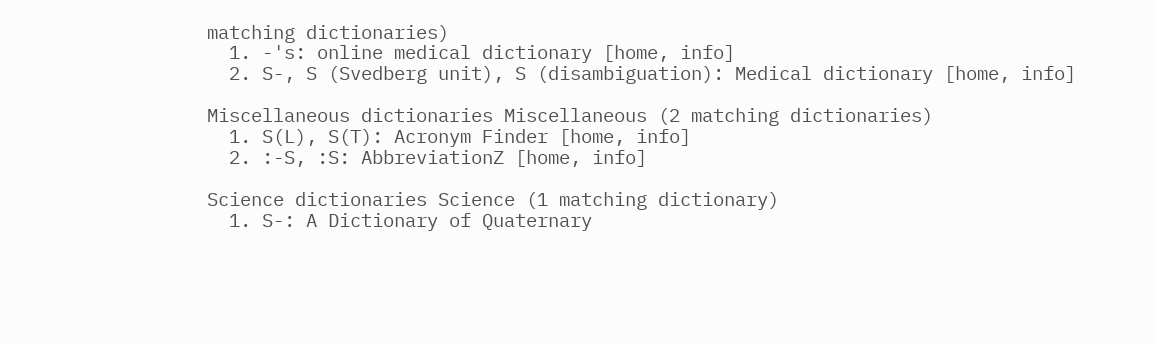matching dictionaries)
  1. -'s: online medical dictionary [home, info]
  2. S-, S (Svedberg unit), S (disambiguation): Medical dictionary [home, info]

Miscellaneous dictionaries Miscellaneous (2 matching dictionaries)
  1. S(L), S(T): Acronym Finder [home, info]
  2. :-S, :S: AbbreviationZ [home, info]

Science dictionaries Science (1 matching dictionary)
  1. S-: A Dictionary of Quaternary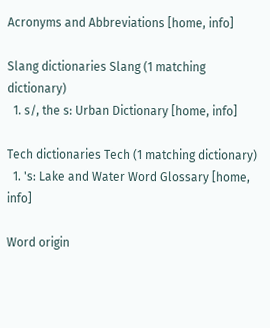Acronyms and Abbreviations [home, info]

Slang dictionaries Slang (1 matching dictionary)
  1. s/, the s: Urban Dictionary [home, info]

Tech dictionaries Tech (1 matching dictionary)
  1. 's: Lake and Water Word Glossary [home, info]

Word origin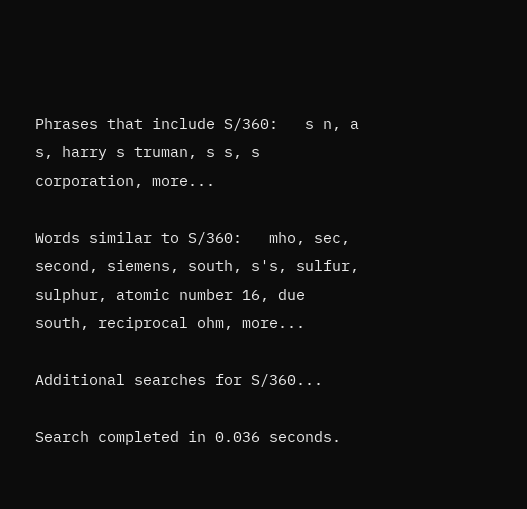Phrases that include S/360:   s n, a s, harry s truman, s s, s corporation, more...

Words similar to S/360:   mho, sec, second, siemens, south, s's, sulfur, sulphur, atomic number 16, due south, reciprocal ohm, more...

Additional searches for S/360...

Search completed in 0.036 seconds.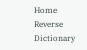Home   Reverse Dictionary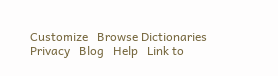Customize   Browse Dictionaries    Privacy   Blog   Help   Link to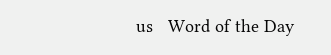us   Word of the Day